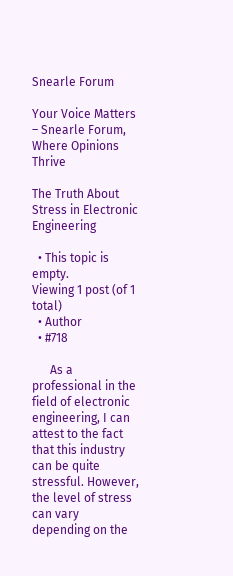Snearle Forum

Your Voice Matters – Snearle Forum, Where Opinions Thrive

The Truth About Stress in Electronic Engineering

  • This topic is empty.
Viewing 1 post (of 1 total)
  • Author
  • #718

      As a professional in the field of electronic engineering, I can attest to the fact that this industry can be quite stressful. However, the level of stress can vary depending on the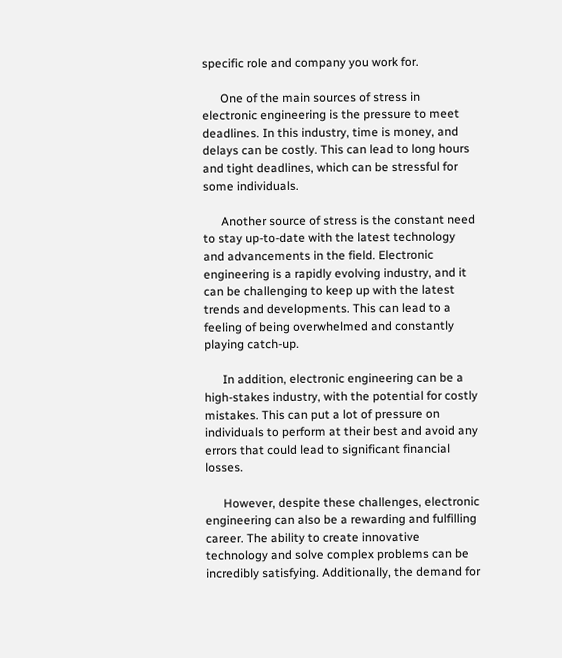specific role and company you work for.

      One of the main sources of stress in electronic engineering is the pressure to meet deadlines. In this industry, time is money, and delays can be costly. This can lead to long hours and tight deadlines, which can be stressful for some individuals.

      Another source of stress is the constant need to stay up-to-date with the latest technology and advancements in the field. Electronic engineering is a rapidly evolving industry, and it can be challenging to keep up with the latest trends and developments. This can lead to a feeling of being overwhelmed and constantly playing catch-up.

      In addition, electronic engineering can be a high-stakes industry, with the potential for costly mistakes. This can put a lot of pressure on individuals to perform at their best and avoid any errors that could lead to significant financial losses.

      However, despite these challenges, electronic engineering can also be a rewarding and fulfilling career. The ability to create innovative technology and solve complex problems can be incredibly satisfying. Additionally, the demand for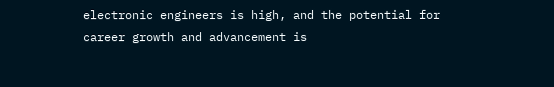electronic engineers is high, and the potential for career growth and advancement is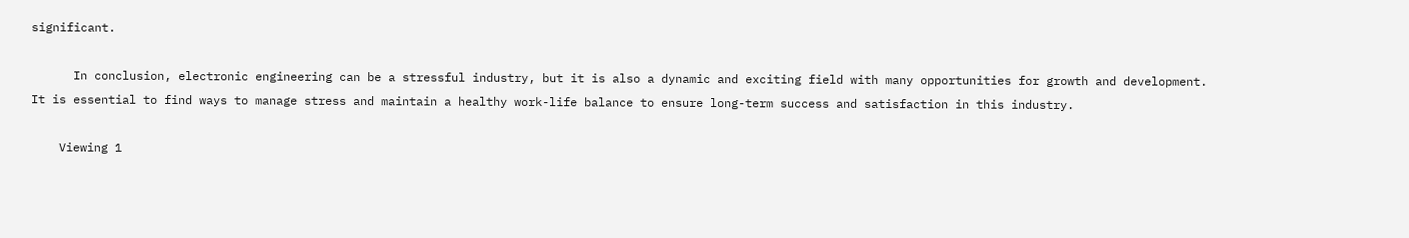significant.

      In conclusion, electronic engineering can be a stressful industry, but it is also a dynamic and exciting field with many opportunities for growth and development. It is essential to find ways to manage stress and maintain a healthy work-life balance to ensure long-term success and satisfaction in this industry.

    Viewing 1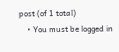post (of 1 total)
    • You must be logged in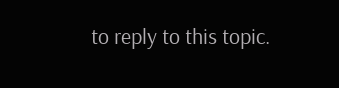to reply to this topic.